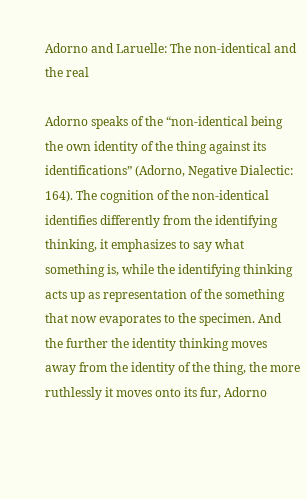Adorno and Laruelle: The non-identical and the real

Adorno speaks of the “non-identical being the own identity of the thing against its identifications” (Adorno, Negative Dialectic: 164). The cognition of the non-identical identifies differently from the identifying thinking, it emphasizes to say what something is, while the identifying thinking acts up as representation of the something that now evaporates to the specimen. And the further the identity thinking moves away from the identity of the thing, the more ruthlessly it moves onto its fur, Adorno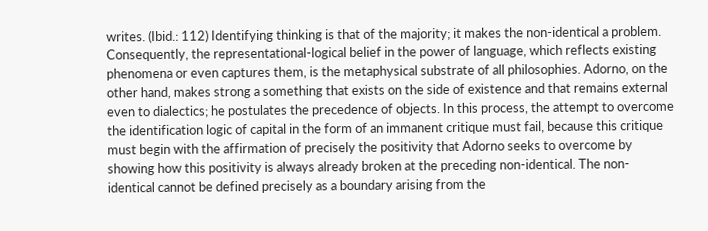writes. (Ibid.: 112) Identifying thinking is that of the majority; it makes the non-identical a problem. Consequently, the representational-logical belief in the power of language, which reflects existing phenomena or even captures them, is the metaphysical substrate of all philosophies. Adorno, on the other hand, makes strong a something that exists on the side of existence and that remains external even to dialectics; he postulates the precedence of objects. In this process, the attempt to overcome the identification logic of capital in the form of an immanent critique must fail, because this critique must begin with the affirmation of precisely the positivity that Adorno seeks to overcome by showing how this positivity is always already broken at the preceding non-identical. The non-identical cannot be defined precisely as a boundary arising from the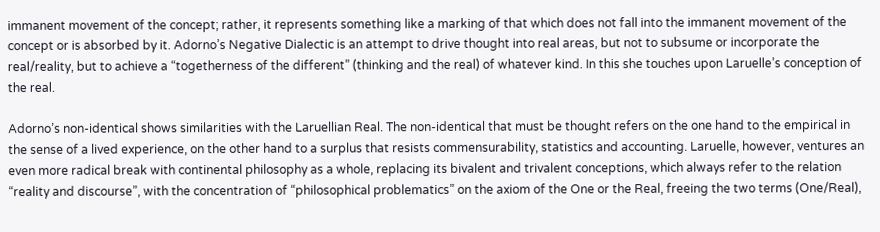immanent movement of the concept; rather, it represents something like a marking of that which does not fall into the immanent movement of the concept or is absorbed by it. Adorno’s Negative Dialectic is an attempt to drive thought into real areas, but not to subsume or incorporate the real/reality, but to achieve a “togetherness of the different” (thinking and the real) of whatever kind. In this she touches upon Laruelle’s conception of the real.

Adorno’s non-identical shows similarities with the Laruellian Real. The non-identical that must be thought refers on the one hand to the empirical in the sense of a lived experience, on the other hand to a surplus that resists commensurability, statistics and accounting. Laruelle, however, ventures an even more radical break with continental philosophy as a whole, replacing its bivalent and trivalent conceptions, which always refer to the relation “reality and discourse”, with the concentration of “philosophical problematics” on the axiom of the One or the Real, freeing the two terms (One/Real),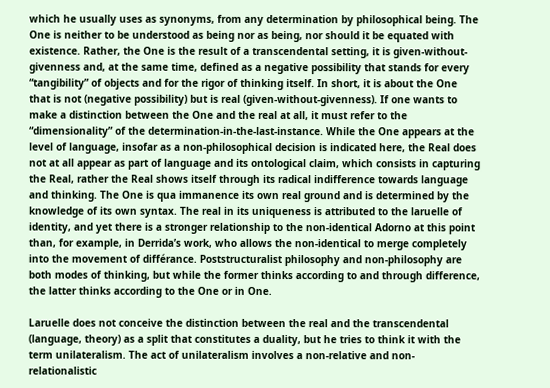which he usually uses as synonyms, from any determination by philosophical being. The One is neither to be understood as being nor as being, nor should it be equated with existence. Rather, the One is the result of a transcendental setting, it is given-without-givenness and, at the same time, defined as a negative possibility that stands for every “tangibility” of objects and for the rigor of thinking itself. In short, it is about the One that is not (negative possibility) but is real (given-without-givenness). If one wants to make a distinction between the One and the real at all, it must refer to the “dimensionality” of the determination-in-the-last-instance. While the One appears at the level of language, insofar as a non-philosophical decision is indicated here, the Real does not at all appear as part of language and its ontological claim, which consists in capturing the Real, rather the Real shows itself through its radical indifference towards language and thinking. The One is qua immanence its own real ground and is determined by the knowledge of its own syntax. The real in its uniqueness is attributed to the laruelle of identity, and yet there is a stronger relationship to the non-identical Adorno at this point than, for example, in Derrida’s work, who allows the non-identical to merge completely into the movement of différance. Poststructuralist philosophy and non-philosophy are both modes of thinking, but while the former thinks according to and through difference, the latter thinks according to the One or in One.

Laruelle does not conceive the distinction between the real and the transcendental (language, theory) as a split that constitutes a duality, but he tries to think it with the term unilateralism. The act of unilateralism involves a non-relative and non-relationalistic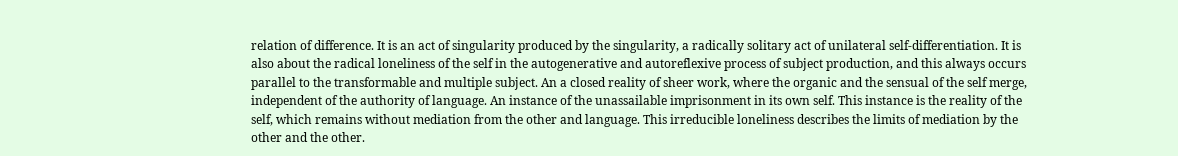relation of difference. It is an act of singularity produced by the singularity, a radically solitary act of unilateral self-differentiation. It is also about the radical loneliness of the self in the autogenerative and autoreflexive process of subject production, and this always occurs parallel to the transformable and multiple subject. An a closed reality of sheer work, where the organic and the sensual of the self merge, independent of the authority of language. An instance of the unassailable imprisonment in its own self. This instance is the reality of the self, which remains without mediation from the other and language. This irreducible loneliness describes the limits of mediation by the other and the other.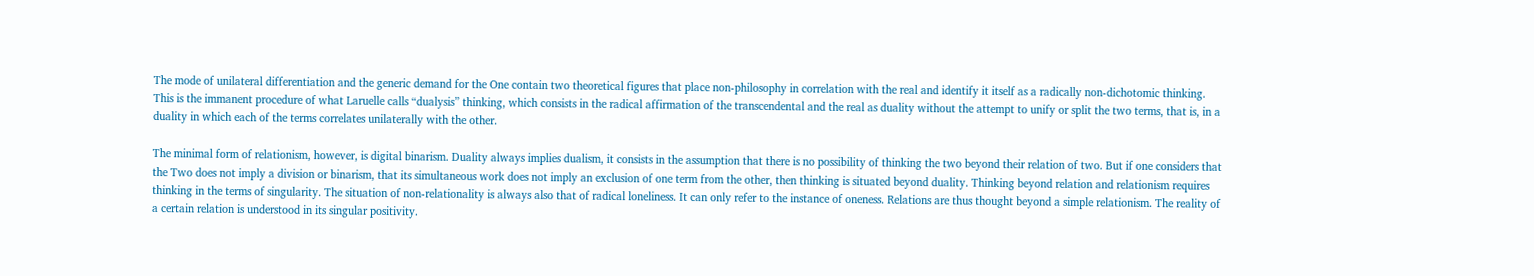The mode of unilateral differentiation and the generic demand for the One contain two theoretical figures that place non-philosophy in correlation with the real and identify it itself as a radically non-dichotomic thinking. This is the immanent procedure of what Laruelle calls “dualysis” thinking, which consists in the radical affirmation of the transcendental and the real as duality without the attempt to unify or split the two terms, that is, in a duality in which each of the terms correlates unilaterally with the other.

The minimal form of relationism, however, is digital binarism. Duality always implies dualism, it consists in the assumption that there is no possibility of thinking the two beyond their relation of two. But if one considers that the Two does not imply a division or binarism, that its simultaneous work does not imply an exclusion of one term from the other, then thinking is situated beyond duality. Thinking beyond relation and relationism requires thinking in the terms of singularity. The situation of non-relationality is always also that of radical loneliness. It can only refer to the instance of oneness. Relations are thus thought beyond a simple relationism. The reality of a certain relation is understood in its singular positivity.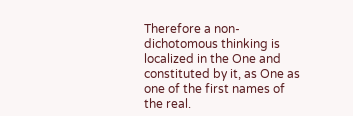Therefore a non-dichotomous thinking is localized in the One and constituted by it, as One as one of the first names of the real.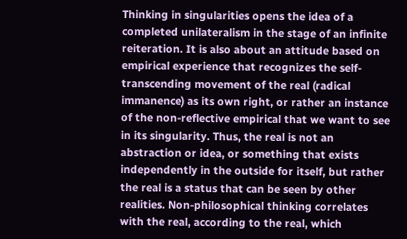Thinking in singularities opens the idea of a completed unilateralism in the stage of an infinite reiteration. It is also about an attitude based on empirical experience that recognizes the self-transcending movement of the real (radical immanence) as its own right, or rather an instance of the non-reflective empirical that we want to see in its singularity. Thus, the real is not an abstraction or idea, or something that exists independently in the outside for itself, but rather the real is a status that can be seen by other realities. Non-philosophical thinking correlates with the real, according to the real, which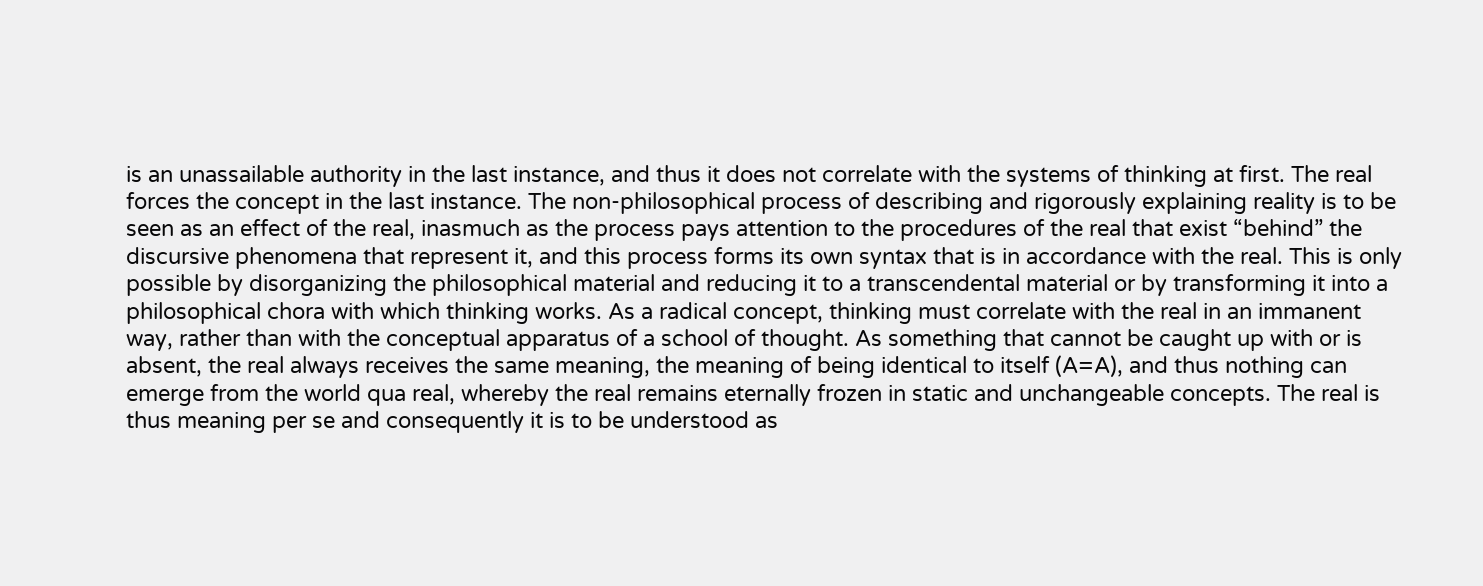is an unassailable authority in the last instance, and thus it does not correlate with the systems of thinking at first. The real forces the concept in the last instance. The non-philosophical process of describing and rigorously explaining reality is to be seen as an effect of the real, inasmuch as the process pays attention to the procedures of the real that exist “behind” the discursive phenomena that represent it, and this process forms its own syntax that is in accordance with the real. This is only possible by disorganizing the philosophical material and reducing it to a transcendental material or by transforming it into a philosophical chora with which thinking works. As a radical concept, thinking must correlate with the real in an immanent way, rather than with the conceptual apparatus of a school of thought. As something that cannot be caught up with or is absent, the real always receives the same meaning, the meaning of being identical to itself (A=A), and thus nothing can emerge from the world qua real, whereby the real remains eternally frozen in static and unchangeable concepts. The real is thus meaning per se and consequently it is to be understood as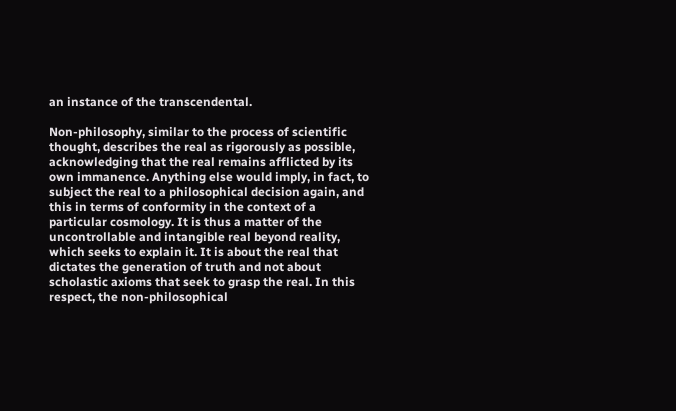an instance of the transcendental.

Non-philosophy, similar to the process of scientific thought, describes the real as rigorously as possible, acknowledging that the real remains afflicted by its own immanence. Anything else would imply, in fact, to subject the real to a philosophical decision again, and this in terms of conformity in the context of a particular cosmology. It is thus a matter of the uncontrollable and intangible real beyond reality, which seeks to explain it. It is about the real that dictates the generation of truth and not about scholastic axioms that seek to grasp the real. In this respect, the non-philosophical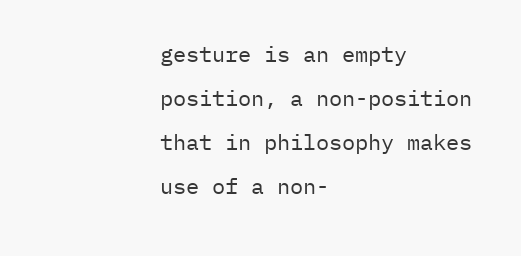gesture is an empty position, a non-position that in philosophy makes use of a non-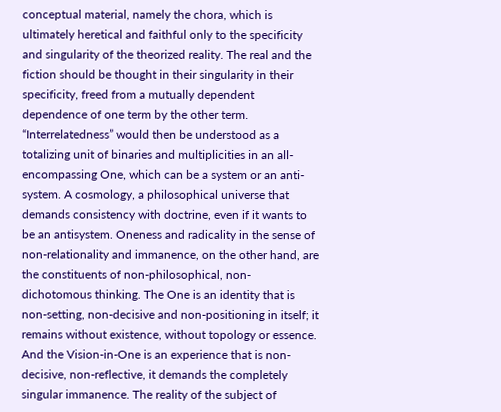conceptual material, namely the chora, which is ultimately heretical and faithful only to the specificity and singularity of the theorized reality. The real and the fiction should be thought in their singularity in their specificity, freed from a mutually dependent dependence of one term by the other term. “Interrelatedness” would then be understood as a totalizing unit of binaries and multiplicities in an all-encompassing One, which can be a system or an anti-system. A cosmology, a philosophical universe that demands consistency with doctrine, even if it wants to be an antisystem. Oneness and radicality in the sense of non-relationality and immanence, on the other hand, are the constituents of non-philosophical, non-dichotomous thinking. The One is an identity that is non-setting, non-decisive and non-positioning in itself; it remains without existence, without topology or essence. And the Vision-in-One is an experience that is non-decisive, non-reflective, it demands the completely singular immanence. The reality of the subject of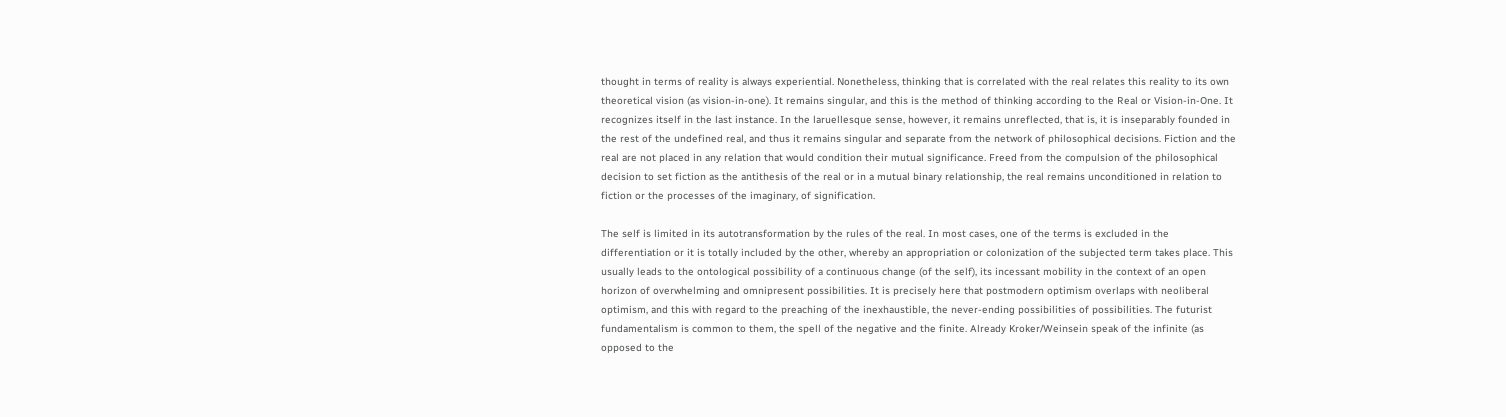thought in terms of reality is always experiential. Nonetheless, thinking that is correlated with the real relates this reality to its own theoretical vision (as vision-in-one). It remains singular, and this is the method of thinking according to the Real or Vision-in-One. It recognizes itself in the last instance. In the laruellesque sense, however, it remains unreflected, that is, it is inseparably founded in the rest of the undefined real, and thus it remains singular and separate from the network of philosophical decisions. Fiction and the real are not placed in any relation that would condition their mutual significance. Freed from the compulsion of the philosophical decision to set fiction as the antithesis of the real or in a mutual binary relationship, the real remains unconditioned in relation to fiction or the processes of the imaginary, of signification.

The self is limited in its autotransformation by the rules of the real. In most cases, one of the terms is excluded in the differentiation or it is totally included by the other, whereby an appropriation or colonization of the subjected term takes place. This usually leads to the ontological possibility of a continuous change (of the self), its incessant mobility in the context of an open horizon of overwhelming and omnipresent possibilities. It is precisely here that postmodern optimism overlaps with neoliberal optimism, and this with regard to the preaching of the inexhaustible, the never-ending possibilities of possibilities. The futurist fundamentalism is common to them, the spell of the negative and the finite. Already Kroker/Weinsein speak of the infinite (as opposed to the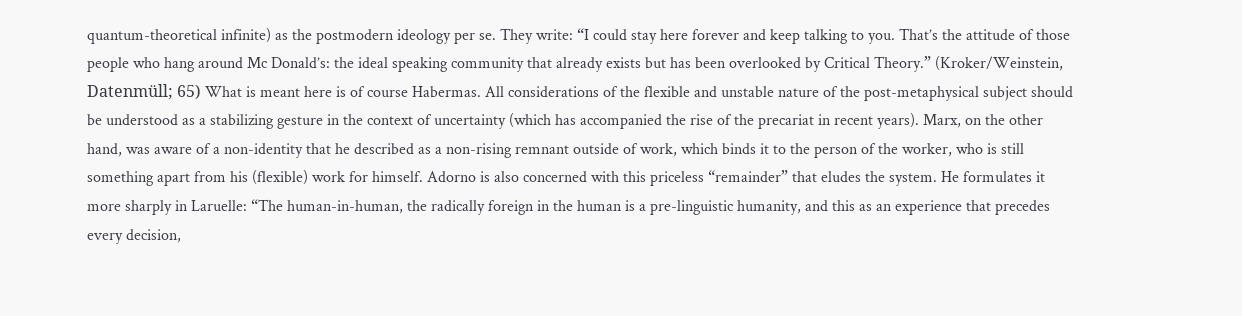quantum-theoretical infinite) as the postmodern ideology per se. They write: “I could stay here forever and keep talking to you. That’s the attitude of those people who hang around Mc Donald’s: the ideal speaking community that already exists but has been overlooked by Critical Theory.” (Kroker/Weinstein, Datenmüll; 65) What is meant here is of course Habermas. All considerations of the flexible and unstable nature of the post-metaphysical subject should be understood as a stabilizing gesture in the context of uncertainty (which has accompanied the rise of the precariat in recent years). Marx, on the other hand, was aware of a non-identity that he described as a non-rising remnant outside of work, which binds it to the person of the worker, who is still something apart from his (flexible) work for himself. Adorno is also concerned with this priceless “remainder” that eludes the system. He formulates it more sharply in Laruelle: “The human-in-human, the radically foreign in the human is a pre-linguistic humanity, and this as an experience that precedes every decision,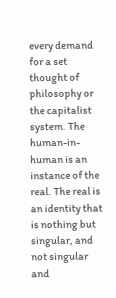every demand for a set thought of philosophy or the capitalist system. The human-in-human is an instance of the real. The real is an identity that is nothing but singular, and not singular and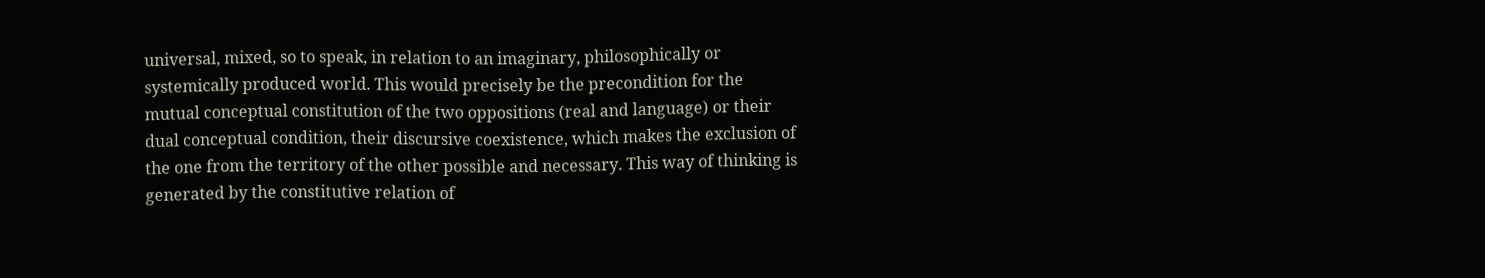universal, mixed, so to speak, in relation to an imaginary, philosophically or systemically produced world. This would precisely be the precondition for the mutual conceptual constitution of the two oppositions (real and language) or their dual conceptual condition, their discursive coexistence, which makes the exclusion of the one from the territory of the other possible and necessary. This way of thinking is generated by the constitutive relation of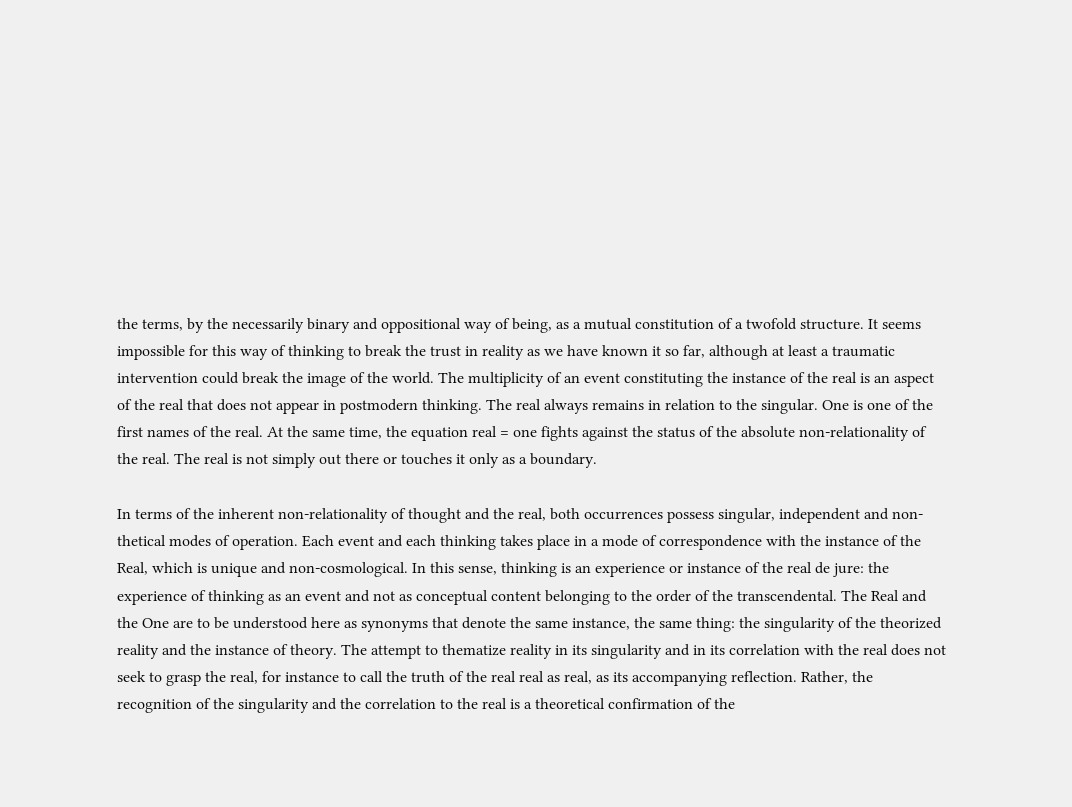the terms, by the necessarily binary and oppositional way of being, as a mutual constitution of a twofold structure. It seems impossible for this way of thinking to break the trust in reality as we have known it so far, although at least a traumatic intervention could break the image of the world. The multiplicity of an event constituting the instance of the real is an aspect of the real that does not appear in postmodern thinking. The real always remains in relation to the singular. One is one of the first names of the real. At the same time, the equation real = one fights against the status of the absolute non-relationality of the real. The real is not simply out there or touches it only as a boundary.

In terms of the inherent non-relationality of thought and the real, both occurrences possess singular, independent and non-thetical modes of operation. Each event and each thinking takes place in a mode of correspondence with the instance of the Real, which is unique and non-cosmological. In this sense, thinking is an experience or instance of the real de jure: the experience of thinking as an event and not as conceptual content belonging to the order of the transcendental. The Real and the One are to be understood here as synonyms that denote the same instance, the same thing: the singularity of the theorized reality and the instance of theory. The attempt to thematize reality in its singularity and in its correlation with the real does not seek to grasp the real, for instance to call the truth of the real real as real, as its accompanying reflection. Rather, the recognition of the singularity and the correlation to the real is a theoretical confirmation of the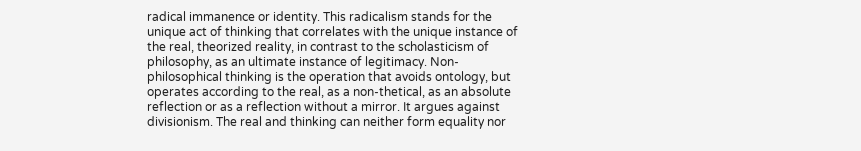radical immanence or identity. This radicalism stands for the unique act of thinking that correlates with the unique instance of the real, theorized reality, in contrast to the scholasticism of philosophy, as an ultimate instance of legitimacy. Non-philosophical thinking is the operation that avoids ontology, but operates according to the real, as a non-thetical, as an absolute reflection or as a reflection without a mirror. It argues against divisionism. The real and thinking can neither form equality nor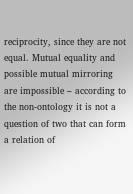reciprocity, since they are not equal. Mutual equality and possible mutual mirroring are impossible – according to the non-ontology it is not a question of two that can form a relation of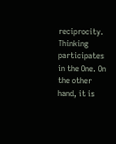reciprocity. Thinking participates in the One. On the other hand, it is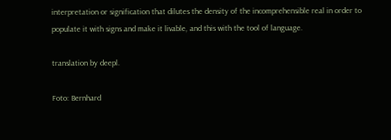interpretation or signification that dilutes the density of the incomprehensible real in order to populate it with signs and make it livable, and this with the tool of language.

translation by deepl.

Foto: Bernhard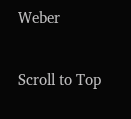Weber

Scroll to Top